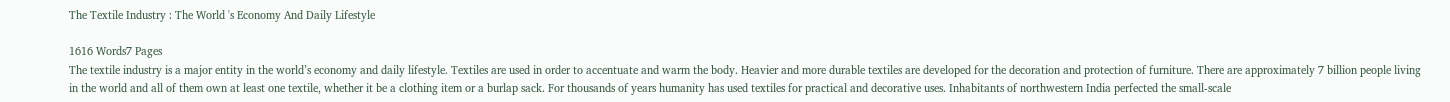The Textile Industry : The World 's Economy And Daily Lifestyle

1616 Words7 Pages
The textile industry is a major entity in the world’s economy and daily lifestyle. Textiles are used in order to accentuate and warm the body. Heavier and more durable textiles are developed for the decoration and protection of furniture. There are approximately 7 billion people living in the world and all of them own at least one textile, whether it be a clothing item or a burlap sack. For thousands of years humanity has used textiles for practical and decorative uses. Inhabitants of northwestern India perfected the small-scale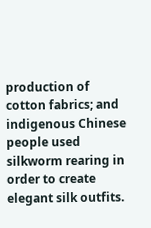production of cotton fabrics; and indigenous Chinese people used silkworm rearing in order to create elegant silk outfits.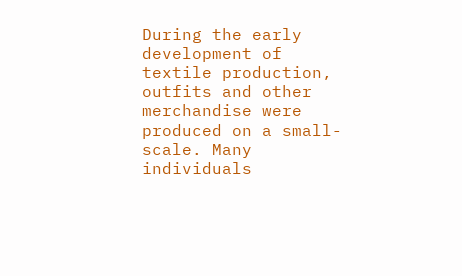During the early development of textile production, outfits and other merchandise were produced on a small-scale. Many individuals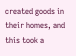created goods in their homes, and this took a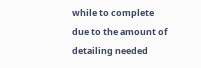while to complete due to the amount of detailing needed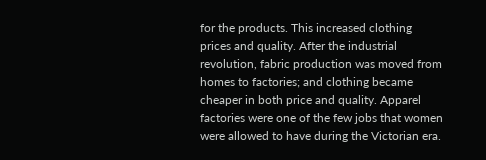for the products. This increased clothing prices and quality. After the industrial revolution, fabric production was moved from homes to factories; and clothing became cheaper in both price and quality. Apparel factories were one of the few jobs that women were allowed to have during the Victorian era.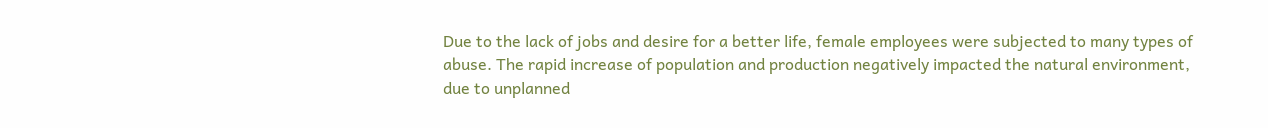Due to the lack of jobs and desire for a better life, female employees were subjected to many types of abuse. The rapid increase of population and production negatively impacted the natural environment, due to unplanned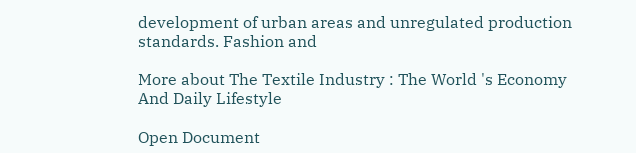development of urban areas and unregulated production standards. Fashion and

More about The Textile Industry : The World 's Economy And Daily Lifestyle

Open Document